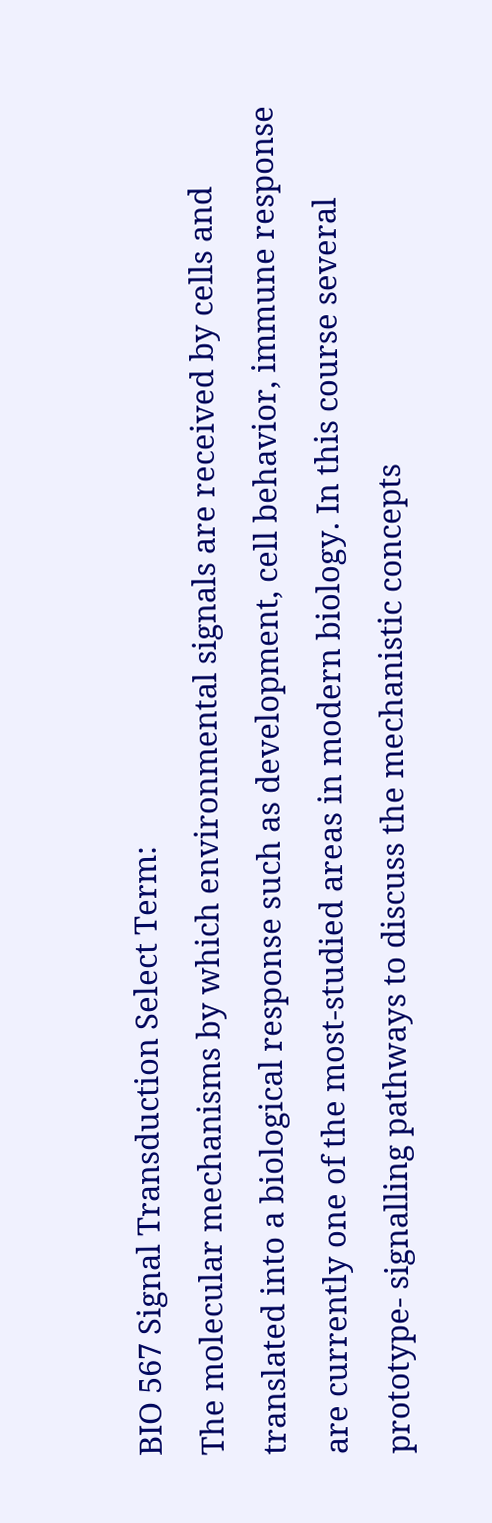BIO 567 Signal Transduction Select Term:
The molecular mechanisms by which environmental signals are received by cells and translated into a biological response such as development, cell behavior, immune response are currently one of the most-studied areas in modern biology. In this course several prototype- signalling pathways to discuss the mechanistic concepts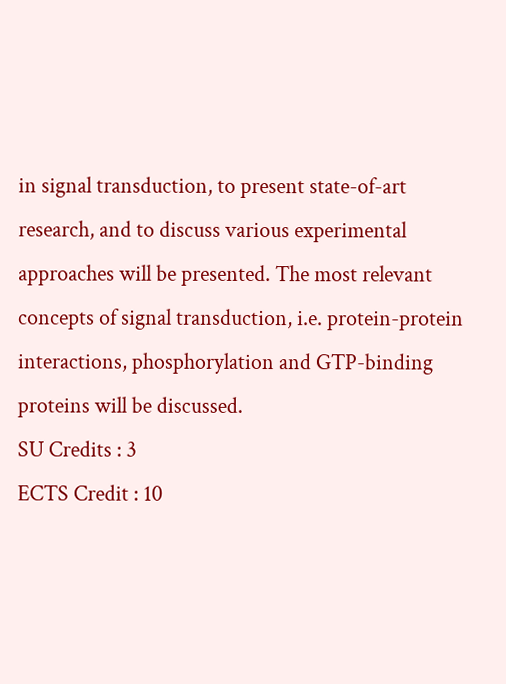in signal transduction, to present state-of-art research, and to discuss various experimental approaches will be presented. The most relevant concepts of signal transduction, i.e. protein-protein interactions, phosphorylation and GTP-binding proteins will be discussed.
SU Credits : 3
ECTS Credit : 10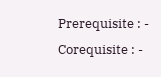Prerequisite : -
Corequisite : -